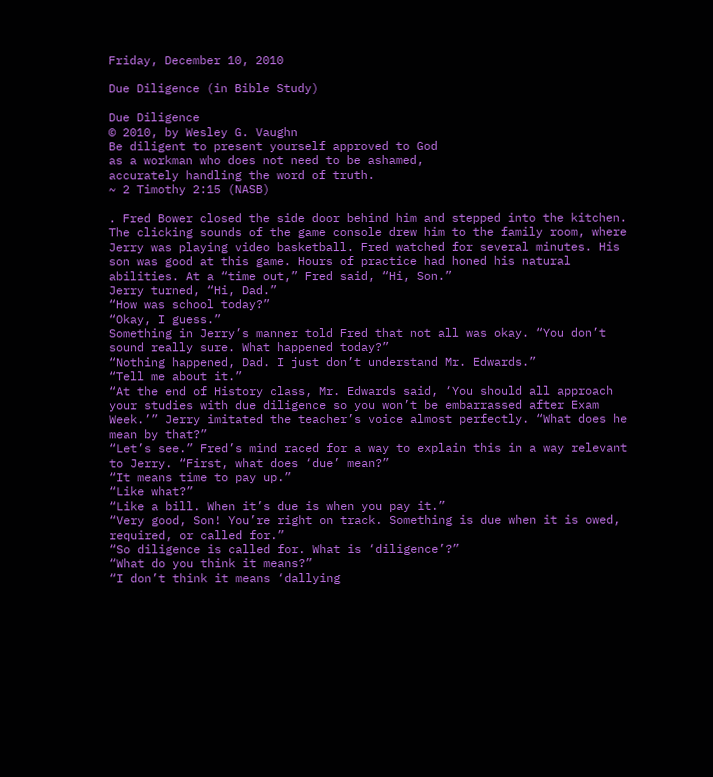Friday, December 10, 2010

Due Diligence (in Bible Study)

Due Diligence
© 2010, by Wesley G. Vaughn
Be diligent to present yourself approved to God
as a workman who does not need to be ashamed,
accurately handling the word of truth.
~ 2 Timothy 2:15 (NASB)

. Fred Bower closed the side door behind him and stepped into the kitchen. The clicking sounds of the game console drew him to the family room, where Jerry was playing video basketball. Fred watched for several minutes. His son was good at this game. Hours of practice had honed his natural abilities. At a “time out,” Fred said, “Hi, Son.”
Jerry turned, “Hi, Dad.”
“How was school today?”
“Okay, I guess.”
Something in Jerry’s manner told Fred that not all was okay. “You don’t sound really sure. What happened today?”
“Nothing happened, Dad. I just don’t understand Mr. Edwards.”
“Tell me about it.”
“At the end of History class, Mr. Edwards said, ‘You should all approach your studies with due diligence so you won’t be embarrassed after Exam Week.’” Jerry imitated the teacher’s voice almost perfectly. “What does he mean by that?”
“Let’s see.” Fred’s mind raced for a way to explain this in a way relevant to Jerry. “First, what does ‘due’ mean?”
“It means time to pay up.”
“Like what?”
“Like a bill. When it’s due is when you pay it.”
“Very good, Son! You’re right on track. Something is due when it is owed, required, or called for.”
“So diligence is called for. What is ‘diligence’?”
“What do you think it means?”
“I don’t think it means ‘dallying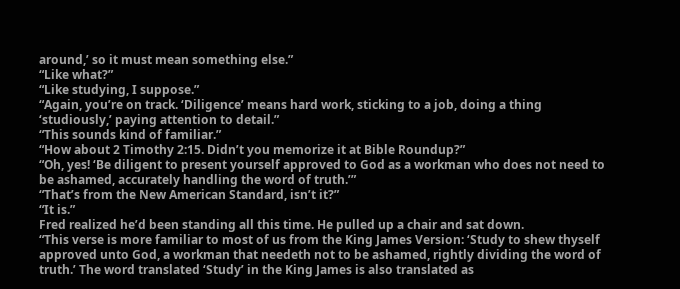around,’ so it must mean something else.”
“Like what?”
“Like studying, I suppose.”
“Again, you’re on track. ‘Diligence’ means hard work, sticking to a job, doing a thing ‘studiously,’ paying attention to detail.”
“This sounds kind of familiar.”
“How about 2 Timothy 2:15. Didn’t you memorize it at Bible Roundup?”
“Oh, yes! ‘Be diligent to present yourself approved to God as a workman who does not need to be ashamed, accurately handling the word of truth.’”
“That’s from the New American Standard, isn’t it?”
“It is.”
Fred realized he’d been standing all this time. He pulled up a chair and sat down.
“This verse is more familiar to most of us from the King James Version: ‘Study to shew thyself approved unto God, a workman that needeth not to be ashamed, rightly dividing the word of truth.’ The word translated ‘Study’ in the King James is also translated as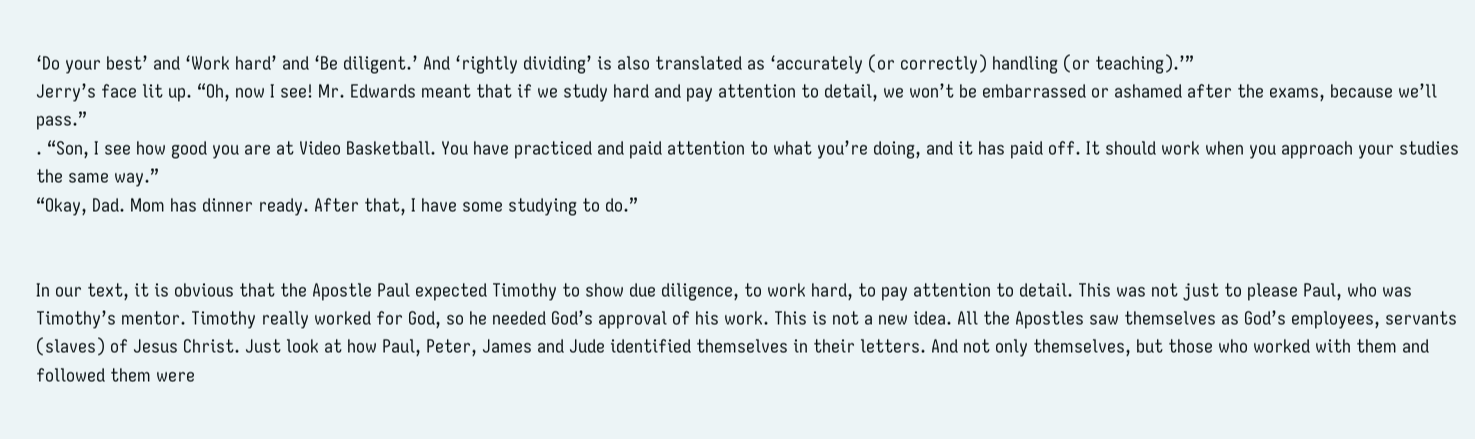‘Do your best’ and ‘Work hard’ and ‘Be diligent.’ And ‘rightly dividing’ is also translated as ‘accurately (or correctly) handling (or teaching).’”
Jerry’s face lit up. “Oh, now I see! Mr. Edwards meant that if we study hard and pay attention to detail, we won’t be embarrassed or ashamed after the exams, because we’ll pass.”
. “Son, I see how good you are at Video Basketball. You have practiced and paid attention to what you’re doing, and it has paid off. It should work when you approach your studies the same way.”
“Okay, Dad. Mom has dinner ready. After that, I have some studying to do.”


In our text, it is obvious that the Apostle Paul expected Timothy to show due diligence, to work hard, to pay attention to detail. This was not just to please Paul, who was Timothy’s mentor. Timothy really worked for God, so he needed God’s approval of his work. This is not a new idea. All the Apostles saw themselves as God’s employees, servants (slaves) of Jesus Christ. Just look at how Paul, Peter, James and Jude identified themselves in their letters. And not only themselves, but those who worked with them and followed them were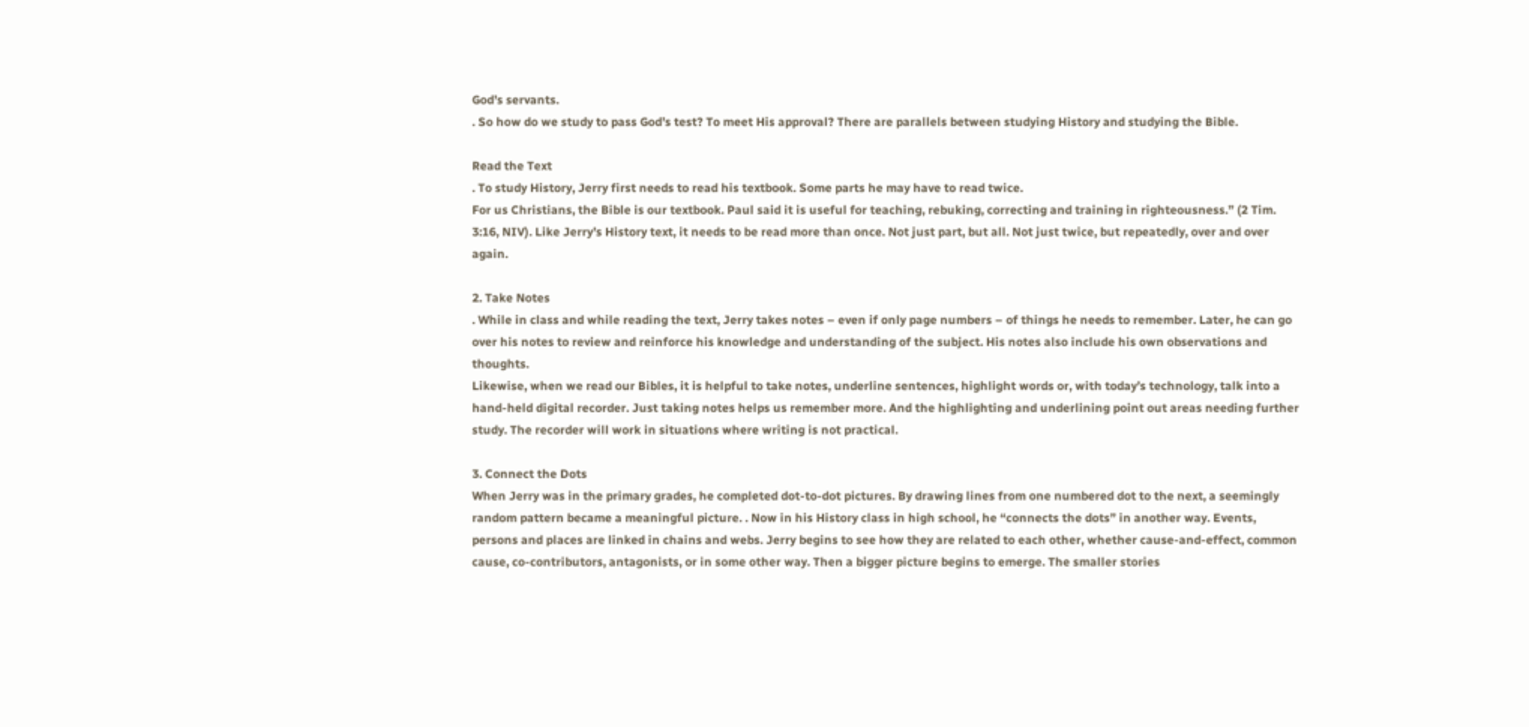God’s servants.
. So how do we study to pass God’s test? To meet His approval? There are parallels between studying History and studying the Bible.

Read the Text
. To study History, Jerry first needs to read his textbook. Some parts he may have to read twice.
For us Christians, the Bible is our textbook. Paul said it is useful for teaching, rebuking, correcting and training in righteousness.” (2 Tim. 3:16, NIV). Like Jerry’s History text, it needs to be read more than once. Not just part, but all. Not just twice, but repeatedly, over and over again.

2. Take Notes
. While in class and while reading the text, Jerry takes notes – even if only page numbers – of things he needs to remember. Later, he can go over his notes to review and reinforce his knowledge and understanding of the subject. His notes also include his own observations and thoughts.
Likewise, when we read our Bibles, it is helpful to take notes, underline sentences, highlight words or, with today’s technology, talk into a hand-held digital recorder. Just taking notes helps us remember more. And the highlighting and underlining point out areas needing further study. The recorder will work in situations where writing is not practical.

3. Connect the Dots
When Jerry was in the primary grades, he completed dot-to-dot pictures. By drawing lines from one numbered dot to the next, a seemingly random pattern became a meaningful picture. . Now in his History class in high school, he “connects the dots” in another way. Events, persons and places are linked in chains and webs. Jerry begins to see how they are related to each other, whether cause-and-effect, common cause, co-contributors, antagonists, or in some other way. Then a bigger picture begins to emerge. The smaller stories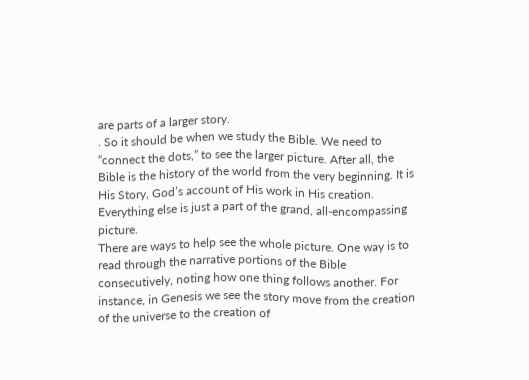are parts of a larger story.
. So it should be when we study the Bible. We need to “connect the dots,” to see the larger picture. After all, the Bible is the history of the world from the very beginning. It is His Story, God’s account of His work in His creation. Everything else is just a part of the grand, all-encompassing picture.
There are ways to help see the whole picture. One way is to read through the narrative portions of the Bible consecutively, noting how one thing follows another. For instance, in Genesis we see the story move from the creation of the universe to the creation of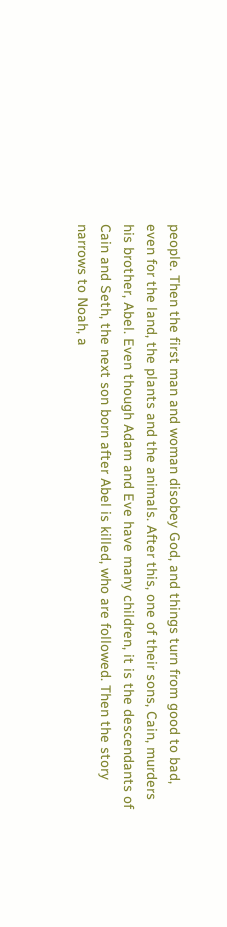people. Then the first man and woman disobey God, and things turn from good to bad, even for the land, the plants and the animals. After this, one of their sons, Cain, murders his brother, Abel. Even though Adam and Eve have many children, it is the descendants of Cain and Seth, the next son born after Abel is killed, who are followed. Then the story narrows to Noah, a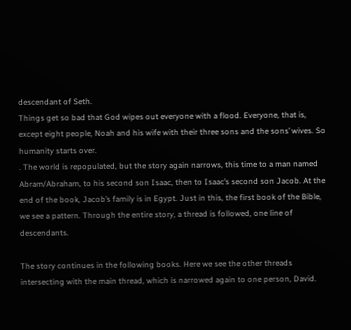descendant of Seth.
Things get so bad that God wipes out everyone with a flood. Everyone, that is, except eight people, Noah and his wife with their three sons and the sons’ wives. So humanity starts over.
. The world is repopulated, but the story again narrows, this time to a man named Abram/Abraham, to his second son Isaac, then to Isaac’s second son Jacob. At the end of the book, Jacob’s family is in Egypt. Just in this, the first book of the Bible, we see a pattern. Through the entire story, a thread is followed, one line of descendants.

The story continues in the following books. Here we see the other threads intersecting with the main thread, which is narrowed again to one person, David.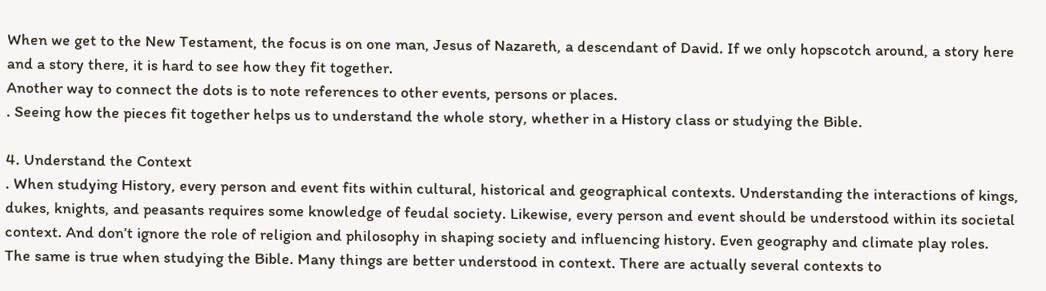When we get to the New Testament, the focus is on one man, Jesus of Nazareth, a descendant of David. If we only hopscotch around, a story here and a story there, it is hard to see how they fit together.
Another way to connect the dots is to note references to other events, persons or places.
. Seeing how the pieces fit together helps us to understand the whole story, whether in a History class or studying the Bible.

4. Understand the Context
. When studying History, every person and event fits within cultural, historical and geographical contexts. Understanding the interactions of kings, dukes, knights, and peasants requires some knowledge of feudal society. Likewise, every person and event should be understood within its societal context. And don’t ignore the role of religion and philosophy in shaping society and influencing history. Even geography and climate play roles.
The same is true when studying the Bible. Many things are better understood in context. There are actually several contexts to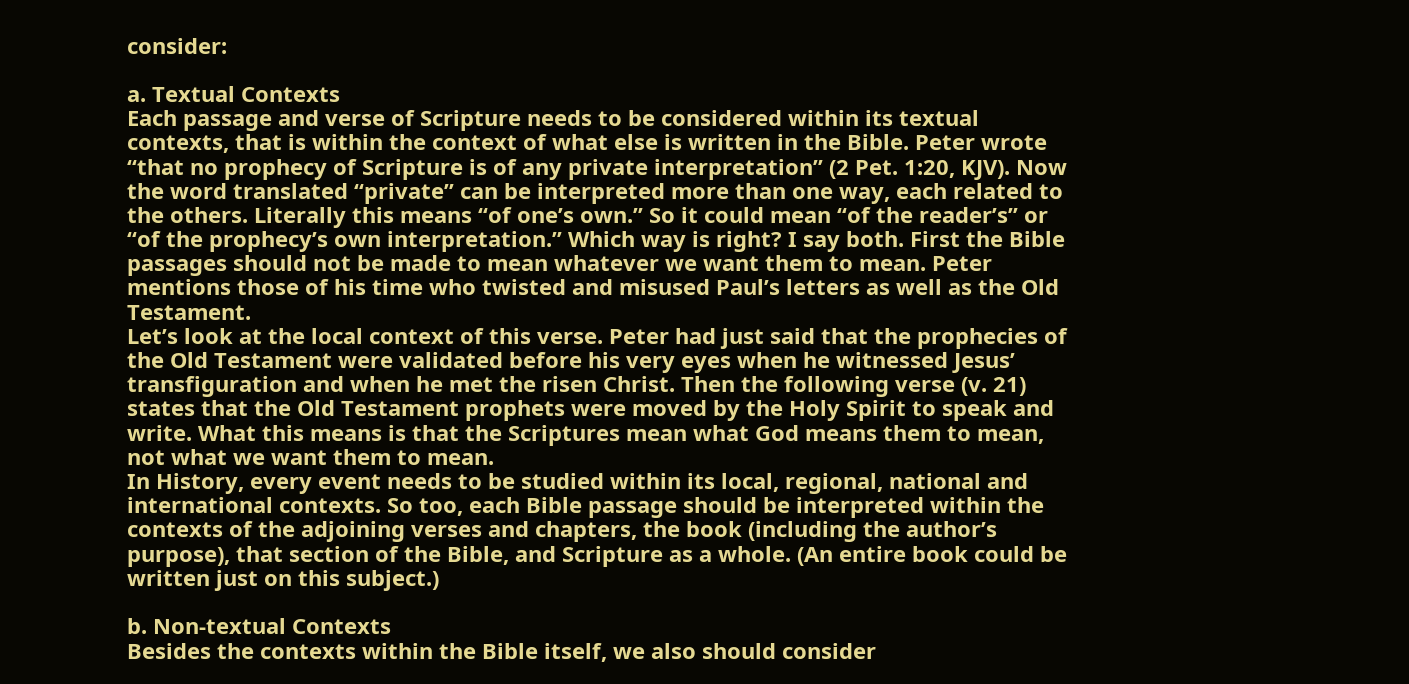consider:

a. Textual Contexts
Each passage and verse of Scripture needs to be considered within its textual contexts, that is within the context of what else is written in the Bible. Peter wrote “that no prophecy of Scripture is of any private interpretation” (2 Pet. 1:20, KJV). Now the word translated “private” can be interpreted more than one way, each related to the others. Literally this means “of one’s own.” So it could mean “of the reader’s” or “of the prophecy’s own interpretation.” Which way is right? I say both. First the Bible passages should not be made to mean whatever we want them to mean. Peter mentions those of his time who twisted and misused Paul’s letters as well as the Old Testament.
Let’s look at the local context of this verse. Peter had just said that the prophecies of the Old Testament were validated before his very eyes when he witnessed Jesus’ transfiguration and when he met the risen Christ. Then the following verse (v. 21) states that the Old Testament prophets were moved by the Holy Spirit to speak and write. What this means is that the Scriptures mean what God means them to mean, not what we want them to mean.
In History, every event needs to be studied within its local, regional, national and international contexts. So too, each Bible passage should be interpreted within the contexts of the adjoining verses and chapters, the book (including the author’s purpose), that section of the Bible, and Scripture as a whole. (An entire book could be written just on this subject.)

b. Non-textual Contexts
Besides the contexts within the Bible itself, we also should consider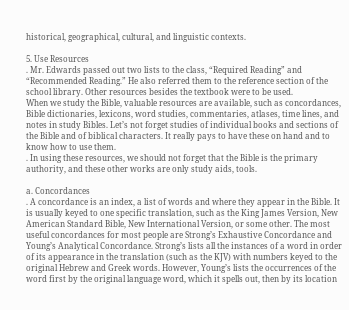historical, geographical, cultural, and linguistic contexts.

5. Use Resources
. Mr. Edwards passed out two lists to the class, “Required Reading” and “Recommended Reading.” He also referred them to the reference section of the school library. Other resources besides the textbook were to be used.
When we study the Bible, valuable resources are available, such as concordances, Bible dictionaries, lexicons, word studies, commentaries, atlases, time lines, and notes in study Bibles. Let’s not forget studies of individual books and sections of the Bible and of biblical characters. It really pays to have these on hand and to know how to use them.
. In using these resources, we should not forget that the Bible is the primary authority, and these other works are only study aids, tools.

a. Concordances
. A concordance is an index, a list of words and where they appear in the Bible. It is usually keyed to one specific translation, such as the King James Version, New American Standard Bible, New International Version, or some other. The most useful concordances for most people are Strong’s Exhaustive Concordance and Young’s Analytical Concordance. Strong’s lists all the instances of a word in order of its appearance in the translation (such as the KJV) with numbers keyed to the original Hebrew and Greek words. However, Young’s lists the occurrences of the word first by the original language word, which it spells out, then by its location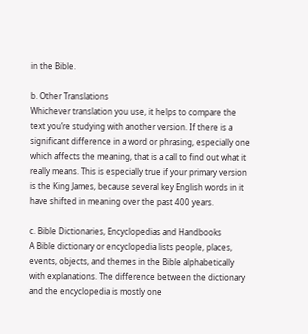in the Bible.

b. Other Translations
Whichever translation you use, it helps to compare the text you’re studying with another version. If there is a significant difference in a word or phrasing, especially one which affects the meaning, that is a call to find out what it really means. This is especially true if your primary version is the King James, because several key English words in it have shifted in meaning over the past 400 years.

c. Bible Dictionaries, Encyclopedias and Handbooks
A Bible dictionary or encyclopedia lists people, places, events, objects, and themes in the Bible alphabetically with explanations. The difference between the dictionary and the encyclopedia is mostly one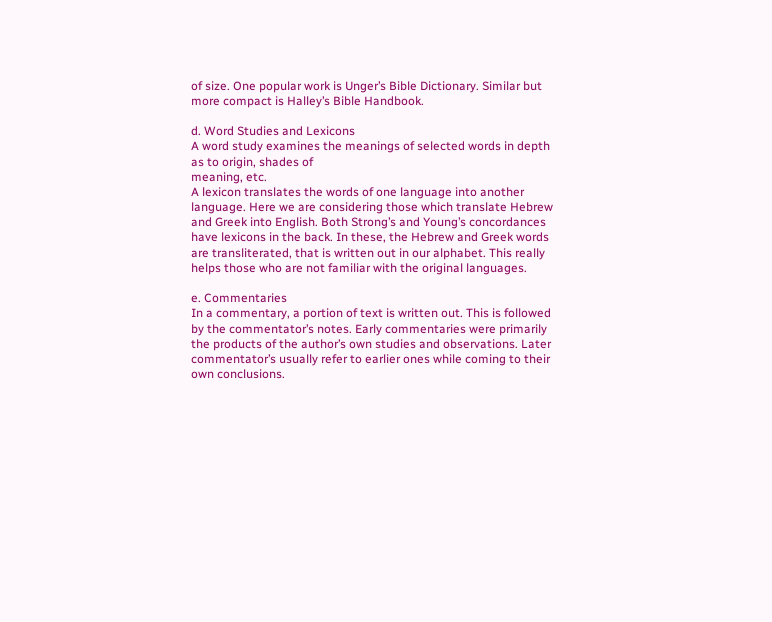of size. One popular work is Unger’s Bible Dictionary. Similar but more compact is Halley’s Bible Handbook.

d. Word Studies and Lexicons
A word study examines the meanings of selected words in depth as to origin, shades of
meaning, etc.
A lexicon translates the words of one language into another language. Here we are considering those which translate Hebrew and Greek into English. Both Strong’s and Young’s concordances have lexicons in the back. In these, the Hebrew and Greek words are transliterated, that is written out in our alphabet. This really helps those who are not familiar with the original languages.

e. Commentaries
In a commentary, a portion of text is written out. This is followed by the commentator’s notes. Early commentaries were primarily the products of the author’s own studies and observations. Later commentator’s usually refer to earlier ones while coming to their own conclusions.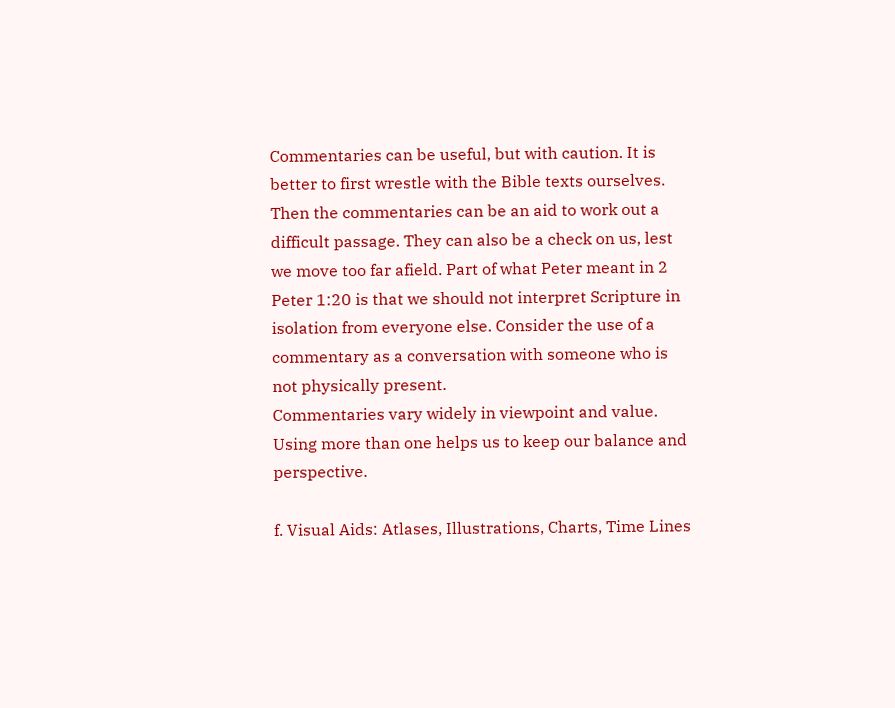Commentaries can be useful, but with caution. It is better to first wrestle with the Bible texts ourselves. Then the commentaries can be an aid to work out a difficult passage. They can also be a check on us, lest we move too far afield. Part of what Peter meant in 2 Peter 1:20 is that we should not interpret Scripture in isolation from everyone else. Consider the use of a commentary as a conversation with someone who is not physically present.
Commentaries vary widely in viewpoint and value. Using more than one helps us to keep our balance and perspective.

f. Visual Aids: Atlases, Illustrations, Charts, Time Lines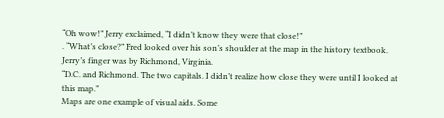“Oh wow!” Jerry exclaimed, “I didn’t know they were that close!”
. “What’s close?” Fred looked over his son’s shoulder at the map in the history textbook. Jerry’s finger was by Richmond, Virginia.
“D.C. and Richmond. The two capitals. I didn’t realize how close they were until I looked at this map.”
Maps are one example of visual aids. Some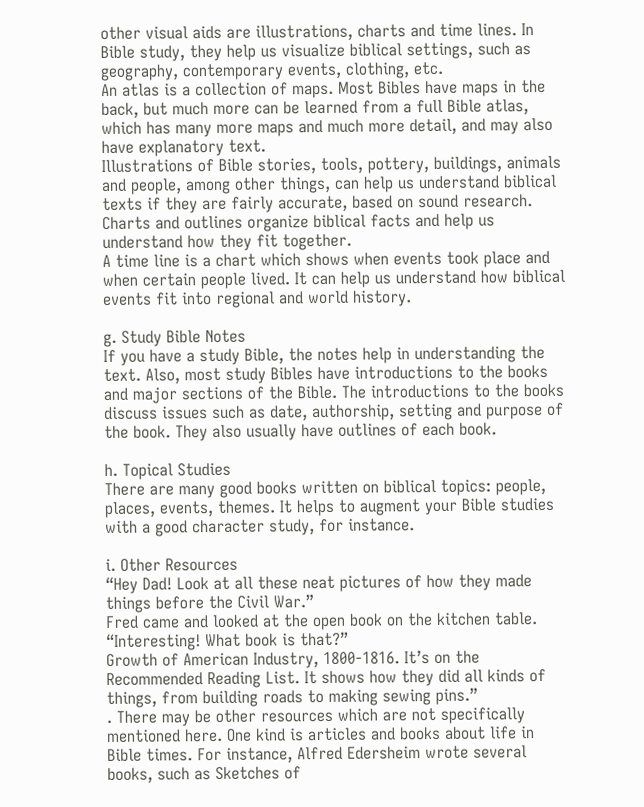other visual aids are illustrations, charts and time lines. In Bible study, they help us visualize biblical settings, such as geography, contemporary events, clothing, etc.
An atlas is a collection of maps. Most Bibles have maps in the back, but much more can be learned from a full Bible atlas, which has many more maps and much more detail, and may also have explanatory text.
Illustrations of Bible stories, tools, pottery, buildings, animals and people, among other things, can help us understand biblical texts if they are fairly accurate, based on sound research. Charts and outlines organize biblical facts and help us understand how they fit together.
A time line is a chart which shows when events took place and when certain people lived. It can help us understand how biblical events fit into regional and world history.

g. Study Bible Notes
If you have a study Bible, the notes help in understanding the text. Also, most study Bibles have introductions to the books and major sections of the Bible. The introductions to the books discuss issues such as date, authorship, setting and purpose of the book. They also usually have outlines of each book.

h. Topical Studies
There are many good books written on biblical topics: people, places, events, themes. It helps to augment your Bible studies with a good character study, for instance.

i. Other Resources
“Hey Dad! Look at all these neat pictures of how they made things before the Civil War.”
Fred came and looked at the open book on the kitchen table. “Interesting! What book is that?”
Growth of American Industry, 1800-1816. It’s on the Recommended Reading List. It shows how they did all kinds of things, from building roads to making sewing pins.”
. There may be other resources which are not specifically mentioned here. One kind is articles and books about life in Bible times. For instance, Alfred Edersheim wrote several books, such as Sketches of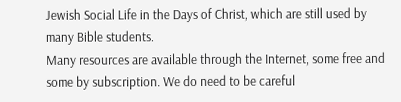Jewish Social Life in the Days of Christ, which are still used by many Bible students.
Many resources are available through the Internet, some free and some by subscription. We do need to be careful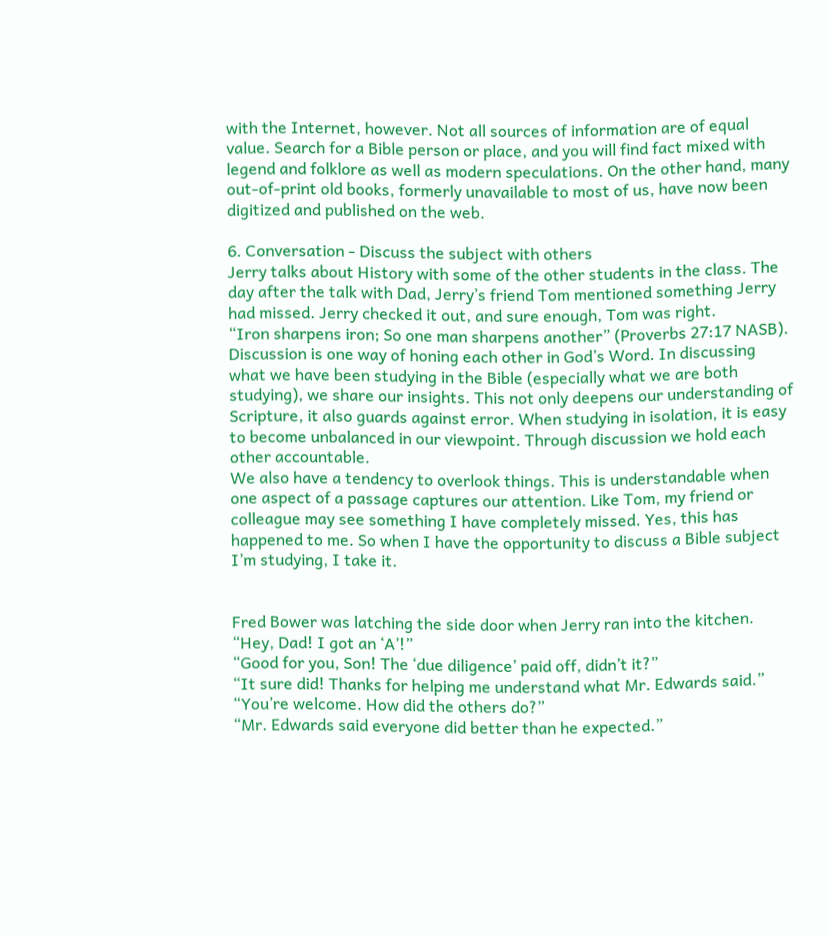with the Internet, however. Not all sources of information are of equal value. Search for a Bible person or place, and you will find fact mixed with legend and folklore as well as modern speculations. On the other hand, many out-of-print old books, formerly unavailable to most of us, have now been digitized and published on the web.

6. Conversation - Discuss the subject with others
Jerry talks about History with some of the other students in the class. The day after the talk with Dad, Jerry’s friend Tom mentioned something Jerry had missed. Jerry checked it out, and sure enough, Tom was right.
“Iron sharpens iron; So one man sharpens another” (Proverbs 27:17 NASB). Discussion is one way of honing each other in God’s Word. In discussing what we have been studying in the Bible (especially what we are both studying), we share our insights. This not only deepens our understanding of Scripture, it also guards against error. When studying in isolation, it is easy to become unbalanced in our viewpoint. Through discussion we hold each other accountable.
We also have a tendency to overlook things. This is understandable when one aspect of a passage captures our attention. Like Tom, my friend or colleague may see something I have completely missed. Yes, this has happened to me. So when I have the opportunity to discuss a Bible subject I’m studying, I take it.


Fred Bower was latching the side door when Jerry ran into the kitchen.
“Hey, Dad! I got an ‘A’!”
“Good for you, Son! The ‘due diligence’ paid off, didn’t it?”
“It sure did! Thanks for helping me understand what Mr. Edwards said.”
“You’re welcome. How did the others do?”
“Mr. Edwards said everyone did better than he expected.”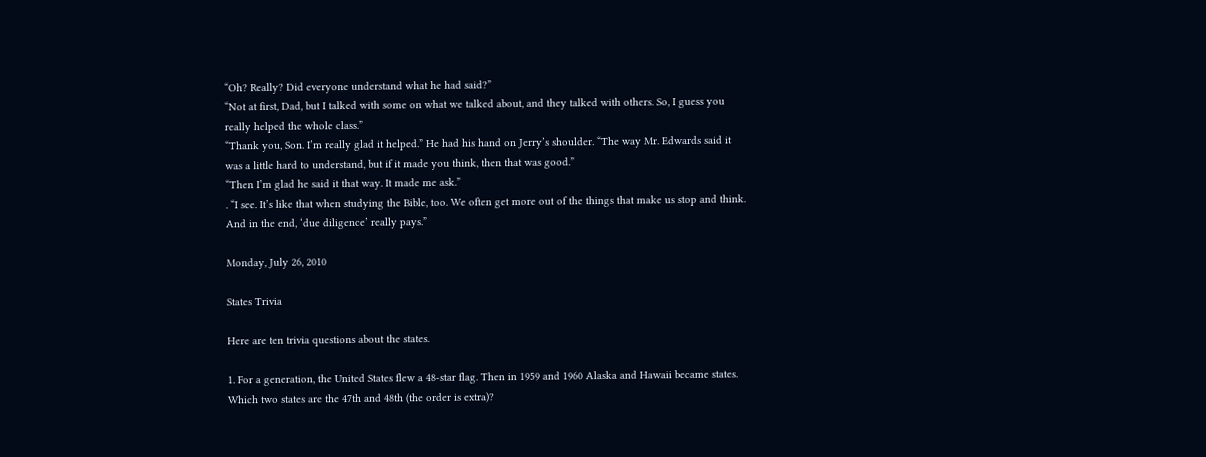“Oh? Really? Did everyone understand what he had said?”
“Not at first, Dad, but I talked with some on what we talked about, and they talked with others. So, I guess you really helped the whole class.”
“Thank you, Son. I’m really glad it helped.” He had his hand on Jerry’s shoulder. “The way Mr. Edwards said it was a little hard to understand, but if it made you think, then that was good.”
“Then I’m glad he said it that way. It made me ask.”
. “I see. It’s like that when studying the Bible, too. We often get more out of the things that make us stop and think. And in the end, ‘due diligence’ really pays.”

Monday, July 26, 2010

States Trivia

Here are ten trivia questions about the states.

1. For a generation, the United States flew a 48-star flag. Then in 1959 and 1960 Alaska and Hawaii became states. Which two states are the 47th and 48th (the order is extra)?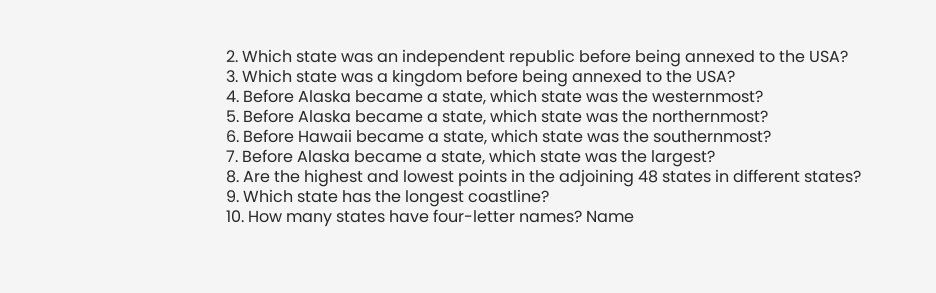2. Which state was an independent republic before being annexed to the USA?
3. Which state was a kingdom before being annexed to the USA?
4. Before Alaska became a state, which state was the westernmost?
5. Before Alaska became a state, which state was the northernmost?
6. Before Hawaii became a state, which state was the southernmost?
7. Before Alaska became a state, which state was the largest?
8. Are the highest and lowest points in the adjoining 48 states in different states?
9. Which state has the longest coastline?
10. How many states have four-letter names? Name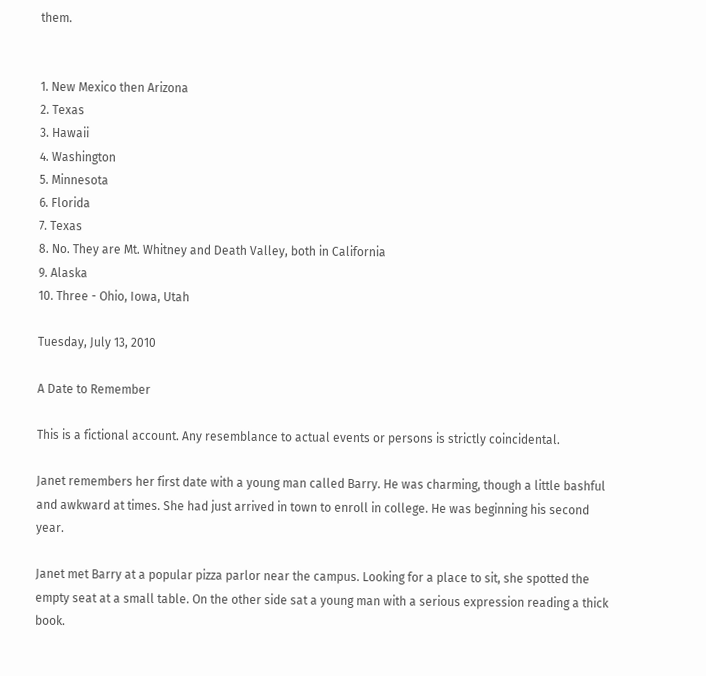them.


1. New Mexico then Arizona
2. Texas
3. Hawaii
4. Washington
5. Minnesota
6. Florida
7. Texas
8. No. They are Mt. Whitney and Death Valley, both in California
9. Alaska
10. Three - Ohio, Iowa, Utah

Tuesday, July 13, 2010

A Date to Remember

This is a fictional account. Any resemblance to actual events or persons is strictly coincidental.

Janet remembers her first date with a young man called Barry. He was charming, though a little bashful and awkward at times. She had just arrived in town to enroll in college. He was beginning his second year.

Janet met Barry at a popular pizza parlor near the campus. Looking for a place to sit, she spotted the empty seat at a small table. On the other side sat a young man with a serious expression reading a thick book.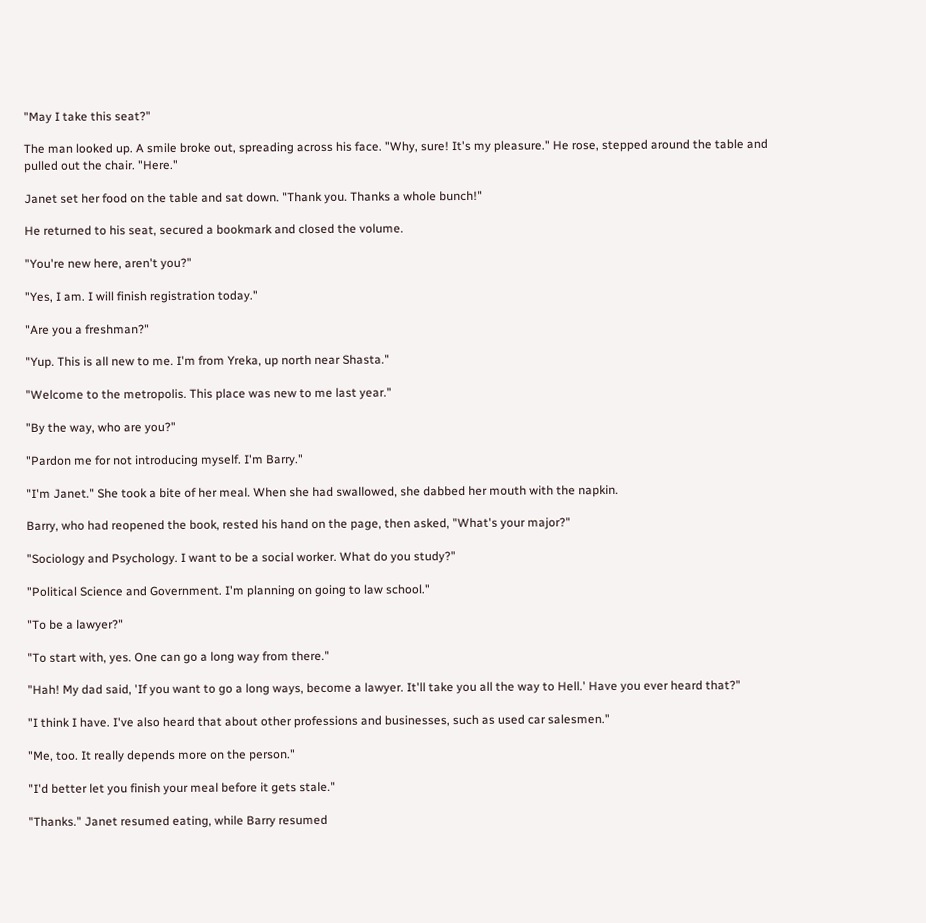"May I take this seat?"

The man looked up. A smile broke out, spreading across his face. "Why, sure! It's my pleasure." He rose, stepped around the table and pulled out the chair. "Here."

Janet set her food on the table and sat down. "Thank you. Thanks a whole bunch!"

He returned to his seat, secured a bookmark and closed the volume.

"You're new here, aren't you?"

"Yes, I am. I will finish registration today."

"Are you a freshman?"

"Yup. This is all new to me. I'm from Yreka, up north near Shasta."

"Welcome to the metropolis. This place was new to me last year."

"By the way, who are you?"

"Pardon me for not introducing myself. I'm Barry."

"I'm Janet." She took a bite of her meal. When she had swallowed, she dabbed her mouth with the napkin.

Barry, who had reopened the book, rested his hand on the page, then asked, "What's your major?"

"Sociology and Psychology. I want to be a social worker. What do you study?"

"Political Science and Government. I'm planning on going to law school."

"To be a lawyer?"

"To start with, yes. One can go a long way from there."

"Hah! My dad said, 'If you want to go a long ways, become a lawyer. It'll take you all the way to Hell.' Have you ever heard that?"

"I think I have. I've also heard that about other professions and businesses, such as used car salesmen."

"Me, too. It really depends more on the person."

"I'd better let you finish your meal before it gets stale."

"Thanks." Janet resumed eating, while Barry resumed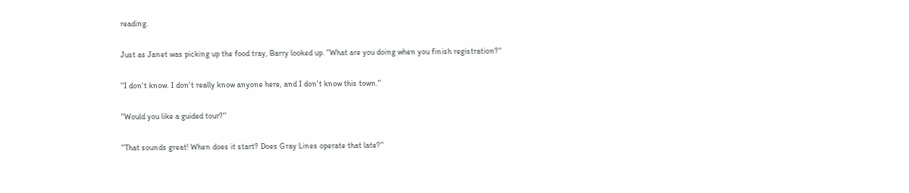reading.

Just as Janet was picking up the food tray, Barry looked up. "What are you doing when you finish registration?"

"I don't know. I don't really know anyone here, and I don't know this town."

"Would you like a guided tour?"

"That sounds great! When does it start? Does Gray Lines operate that late?"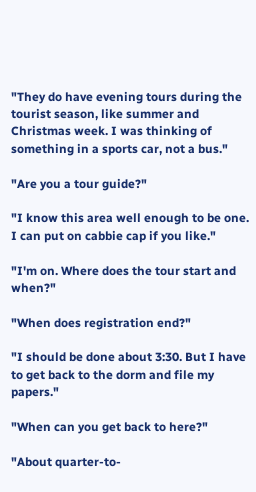"They do have evening tours during the tourist season, like summer and Christmas week. I was thinking of something in a sports car, not a bus."

"Are you a tour guide?"

"I know this area well enough to be one. I can put on cabbie cap if you like."

"I'm on. Where does the tour start and when?"

"When does registration end?"

"I should be done about 3:30. But I have to get back to the dorm and file my papers."

"When can you get back to here?"

"About quarter-to-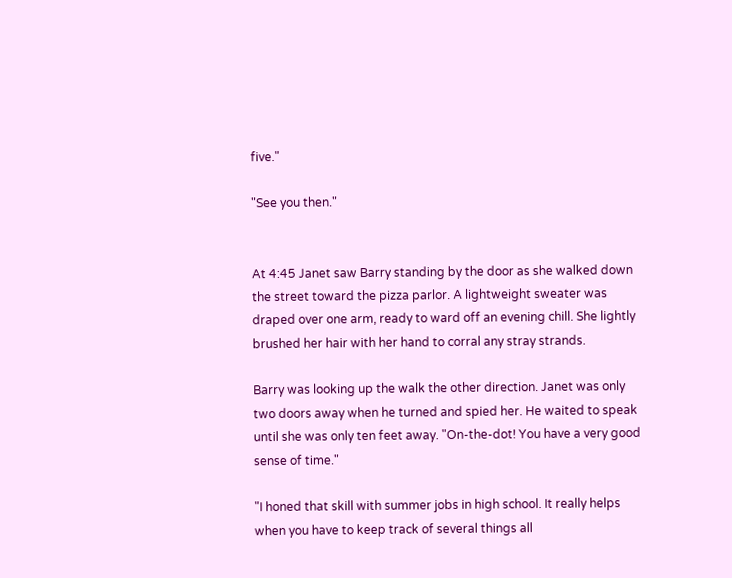five."

"See you then."


At 4:45 Janet saw Barry standing by the door as she walked down the street toward the pizza parlor. A lightweight sweater was draped over one arm, ready to ward off an evening chill. She lightly brushed her hair with her hand to corral any stray strands.

Barry was looking up the walk the other direction. Janet was only two doors away when he turned and spied her. He waited to speak until she was only ten feet away. "On-the-dot! You have a very good sense of time."

"I honed that skill with summer jobs in high school. It really helps when you have to keep track of several things all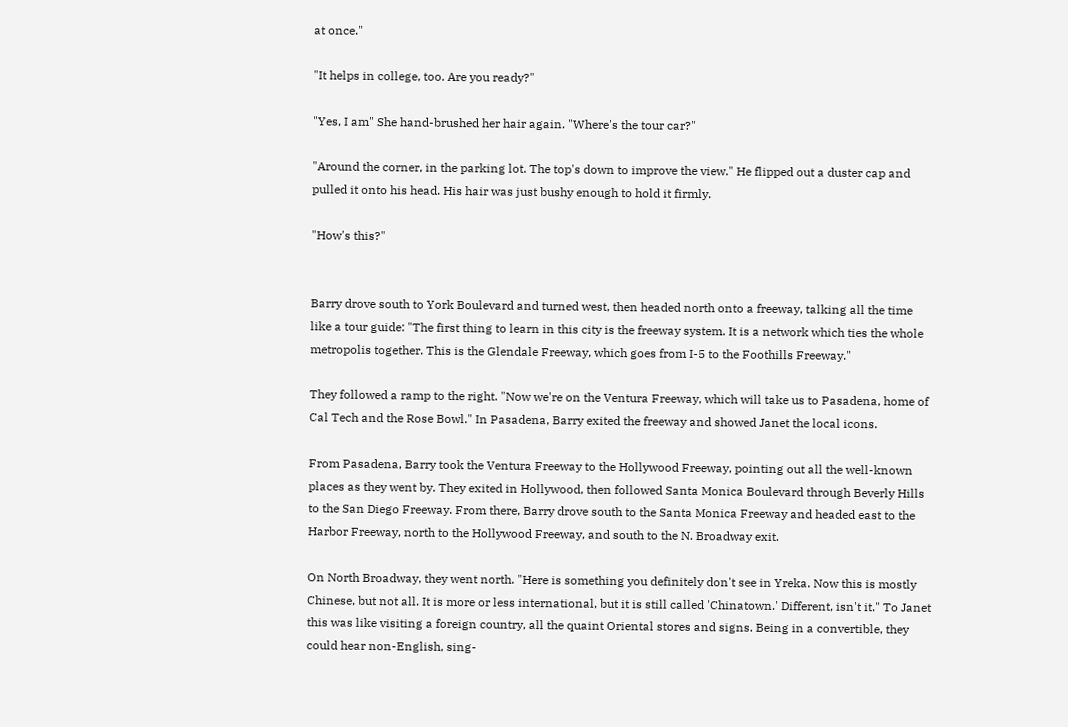at once."

"It helps in college, too. Are you ready?"

"Yes, I am" She hand-brushed her hair again. "Where's the tour car?"

"Around the corner, in the parking lot. The top's down to improve the view." He flipped out a duster cap and pulled it onto his head. His hair was just bushy enough to hold it firmly.

"How's this?"


Barry drove south to York Boulevard and turned west, then headed north onto a freeway, talking all the time like a tour guide: "The first thing to learn in this city is the freeway system. It is a network which ties the whole metropolis together. This is the Glendale Freeway, which goes from I-5 to the Foothills Freeway."

They followed a ramp to the right. "Now we're on the Ventura Freeway, which will take us to Pasadena, home of Cal Tech and the Rose Bowl." In Pasadena, Barry exited the freeway and showed Janet the local icons.

From Pasadena, Barry took the Ventura Freeway to the Hollywood Freeway, pointing out all the well-known places as they went by. They exited in Hollywood, then followed Santa Monica Boulevard through Beverly Hills to the San Diego Freeway. From there, Barry drove south to the Santa Monica Freeway and headed east to the Harbor Freeway, north to the Hollywood Freeway, and south to the N. Broadway exit.

On North Broadway, they went north. "Here is something you definitely don't see in Yreka. Now this is mostly Chinese, but not all. It is more or less international, but it is still called 'Chinatown.' Different, isn't it." To Janet this was like visiting a foreign country, all the quaint Oriental stores and signs. Being in a convertible, they could hear non-English, sing-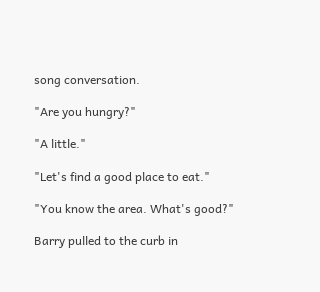song conversation.

"Are you hungry?"

"A little."

"Let's find a good place to eat."

"You know the area. What's good?"

Barry pulled to the curb in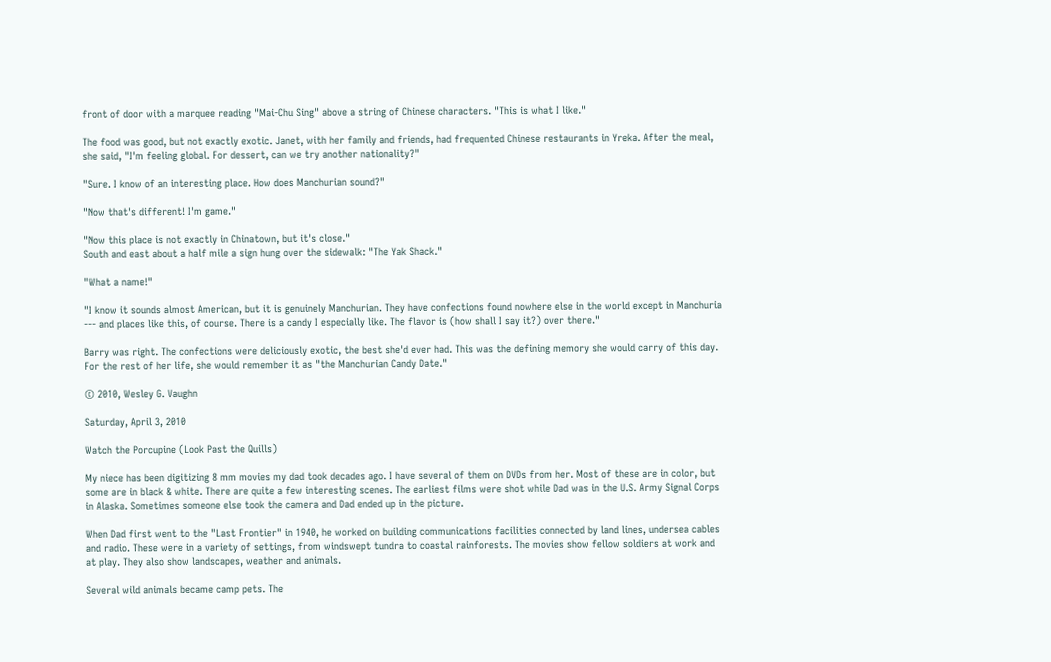front of door with a marquee reading "Mai-Chu Sing" above a string of Chinese characters. "This is what I like."

The food was good, but not exactly exotic. Janet, with her family and friends, had frequented Chinese restaurants in Yreka. After the meal, she said, "I'm feeling global. For dessert, can we try another nationality?"

"Sure. I know of an interesting place. How does Manchurian sound?"

"Now that's different! I'm game."

"Now this place is not exactly in Chinatown, but it's close."
South and east about a half mile a sign hung over the sidewalk: "The Yak Shack."

"What a name!"

"I know it sounds almost American, but it is genuinely Manchurian. They have confections found nowhere else in the world except in Manchuria --- and places like this, of course. There is a candy I especially like. The flavor is (how shall I say it?) over there."

Barry was right. The confections were deliciously exotic, the best she'd ever had. This was the defining memory she would carry of this day. For the rest of her life, she would remember it as "the Manchurian Candy Date."

© 2010, Wesley G. Vaughn

Saturday, April 3, 2010

Watch the Porcupine (Look Past the Quills)

My niece has been digitizing 8 mm movies my dad took decades ago. I have several of them on DVDs from her. Most of these are in color, but some are in black & white. There are quite a few interesting scenes. The earliest films were shot while Dad was in the U.S. Army Signal Corps in Alaska. Sometimes someone else took the camera and Dad ended up in the picture.

When Dad first went to the "Last Frontier" in 1940, he worked on building communications facilities connected by land lines, undersea cables and radio. These were in a variety of settings, from windswept tundra to coastal rainforests. The movies show fellow soldiers at work and at play. They also show landscapes, weather and animals.

Several wild animals became camp pets. The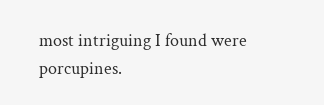most intriguing I found were porcupines.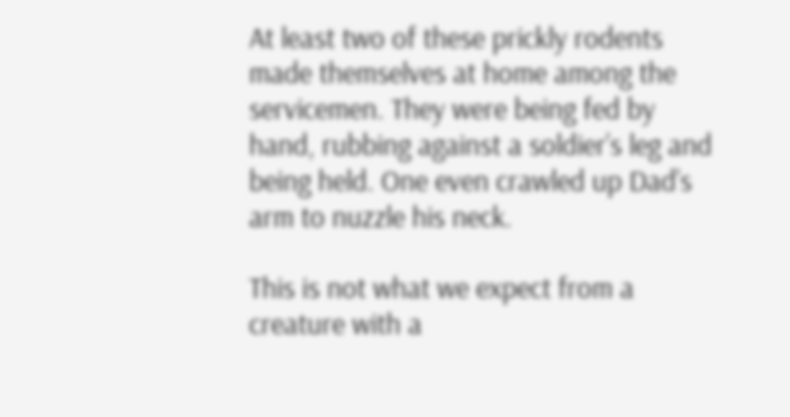At least two of these prickly rodents made themselves at home among the servicemen. They were being fed by hand, rubbing against a soldier’s leg and being held. One even crawled up Dad’s arm to nuzzle his neck.

This is not what we expect from a creature with a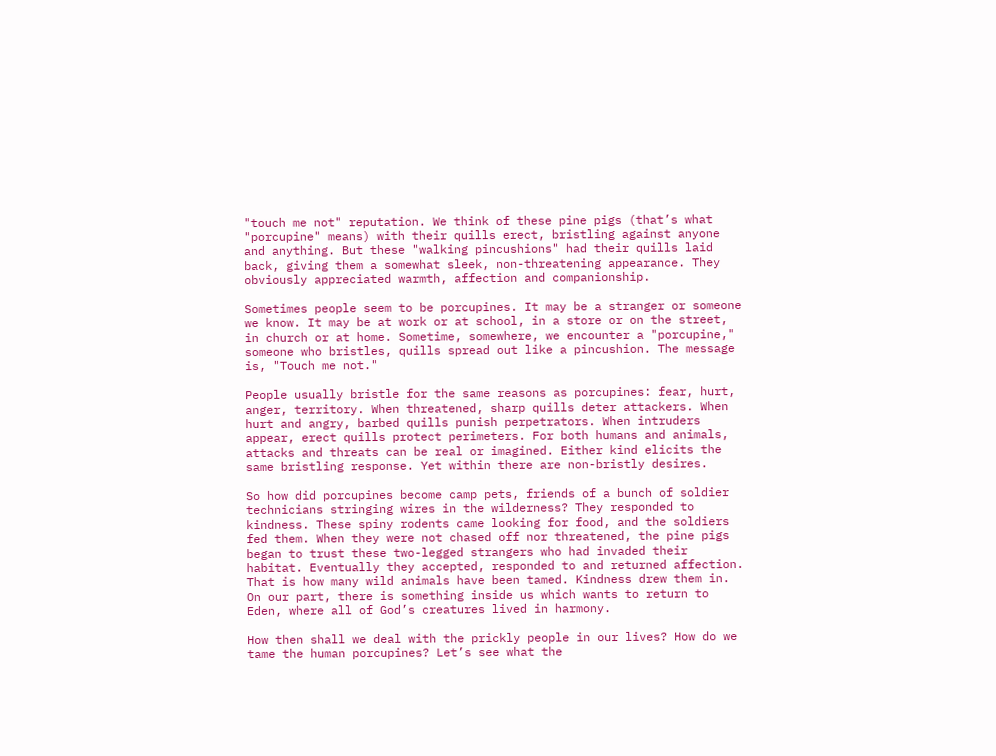"touch me not" reputation. We think of these pine pigs (that’s what "porcupine" means) with their quills erect, bristling against anyone and anything. But these "walking pincushions" had their quills laid back, giving them a somewhat sleek, non-threatening appearance. They obviously appreciated warmth, affection and companionship.

Sometimes people seem to be porcupines. It may be a stranger or someone we know. It may be at work or at school, in a store or on the street, in church or at home. Sometime, somewhere, we encounter a "porcupine," someone who bristles, quills spread out like a pincushion. The message is, "Touch me not."

People usually bristle for the same reasons as porcupines: fear, hurt, anger, territory. When threatened, sharp quills deter attackers. When hurt and angry, barbed quills punish perpetrators. When intruders appear, erect quills protect perimeters. For both humans and animals, attacks and threats can be real or imagined. Either kind elicits the same bristling response. Yet within there are non-bristly desires.

So how did porcupines become camp pets, friends of a bunch of soldier technicians stringing wires in the wilderness? They responded to kindness. These spiny rodents came looking for food, and the soldiers fed them. When they were not chased off nor threatened, the pine pigs began to trust these two-legged strangers who had invaded their habitat. Eventually they accepted, responded to and returned affection. That is how many wild animals have been tamed. Kindness drew them in. On our part, there is something inside us which wants to return to Eden, where all of God’s creatures lived in harmony.

How then shall we deal with the prickly people in our lives? How do we tame the human porcupines? Let’s see what the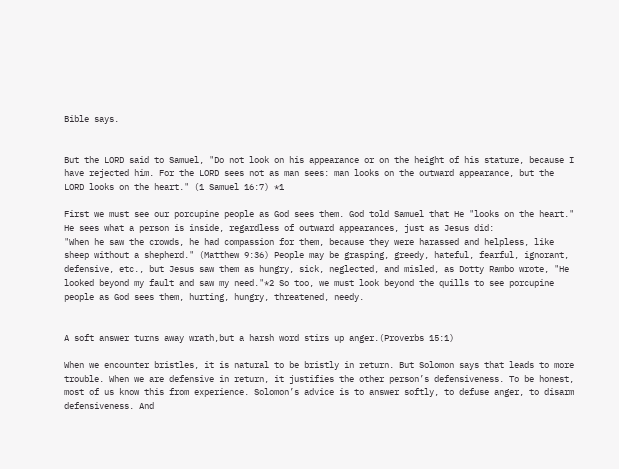Bible says.


But the LORD said to Samuel, "Do not look on his appearance or on the height of his stature, because I have rejected him. For the LORD sees not as man sees: man looks on the outward appearance, but the LORD looks on the heart." (1 Samuel 16:7) *1

First we must see our porcupine people as God sees them. God told Samuel that He "looks on the heart." He sees what a person is inside, regardless of outward appearances, just as Jesus did:
"When he saw the crowds, he had compassion for them, because they were harassed and helpless, like sheep without a shepherd." (Matthew 9:36) People may be grasping, greedy, hateful, fearful, ignorant, defensive, etc., but Jesus saw them as hungry, sick, neglected, and misled, as Dotty Rambo wrote, "He looked beyond my fault and saw my need."*2 So too, we must look beyond the quills to see porcupine people as God sees them, hurting, hungry, threatened, needy.


A soft answer turns away wrath,but a harsh word stirs up anger.(Proverbs 15:1)

When we encounter bristles, it is natural to be bristly in return. But Solomon says that leads to more trouble. When we are defensive in return, it justifies the other person’s defensiveness. To be honest, most of us know this from experience. Solomon’s advice is to answer softly, to defuse anger, to disarm defensiveness. And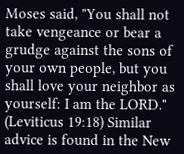Moses said, "You shall not take vengeance or bear a grudge against the sons of your own people, but you shall love your neighbor as yourself: I am the LORD." (Leviticus 19:18) Similar advice is found in the New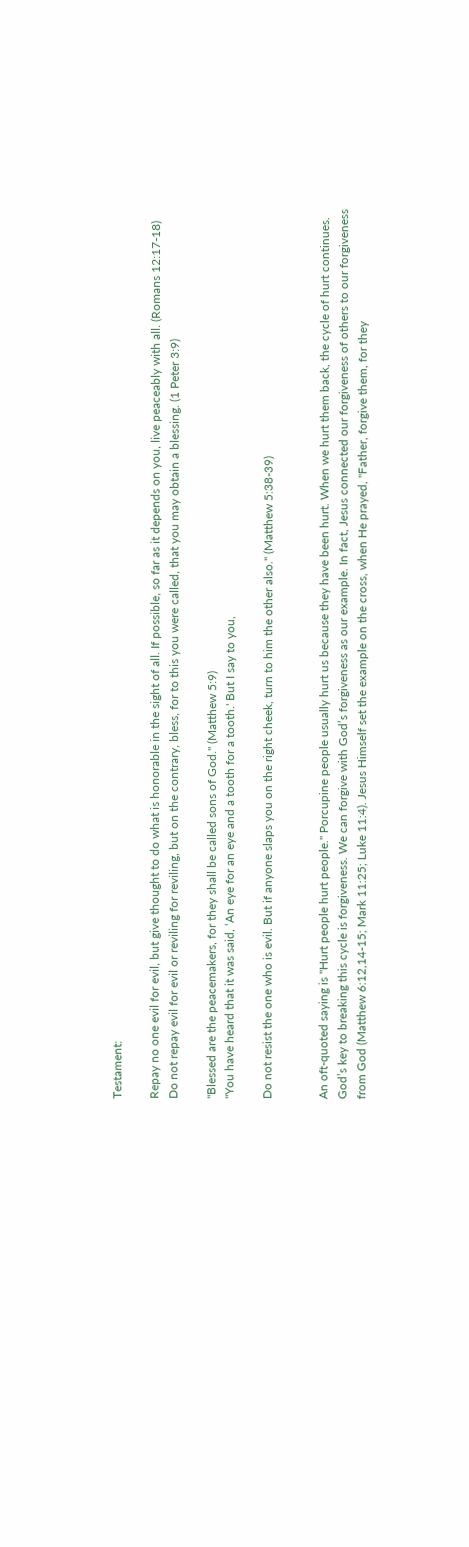Testament:

Repay no one evil for evil, but give thought to do what is honorable in the sight of all. If possible, so far as it depends on you, live peaceably with all. (Romans 12:17-18)
Do not repay evil for evil or reviling for reviling, but on the contrary, bless, for to this you were called, that you may obtain a blessing. (1 Peter 3:9)

"Blessed are the peacemakers, for they shall be called sons of God." (Matthew 5:9)
"You have heard that it was said, ‘An eye for an eye and a tooth for a tooth.' But I say to you,

Do not resist the one who is evil. But if anyone slaps you on the right cheek, turn to him the other also." (Matthew 5:38-39)


An oft-quoted saying is "Hurt people hurt people." Porcupine people usually hurt us because they have been hurt. When we hurt them back, the cycle of hurt continues. God’s key to breaking this cycle is forgiveness. We can forgive with God’s forgiveness as our example. In fact, Jesus connected our forgiveness of others to our forgiveness from God (Matthew 6:12,14-15; Mark 11:25; Luke 11:4). Jesus Himself set the example on the cross, when He prayed, "Father, forgive them, for they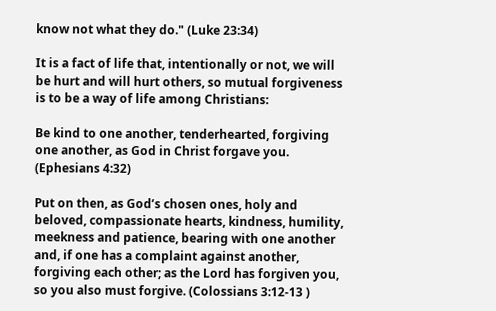know not what they do." (Luke 23:34)

It is a fact of life that, intentionally or not, we will be hurt and will hurt others, so mutual forgiveness is to be a way of life among Christians:

Be kind to one another, tenderhearted, forgiving one another, as God in Christ forgave you. (Ephesians 4:32)

Put on then, as God’s chosen ones, holy and beloved, compassionate hearts, kindness, humility, meekness and patience, bearing with one another and, if one has a complaint against another, forgiving each other; as the Lord has forgiven you, so you also must forgive. (Colossians 3:12-13 )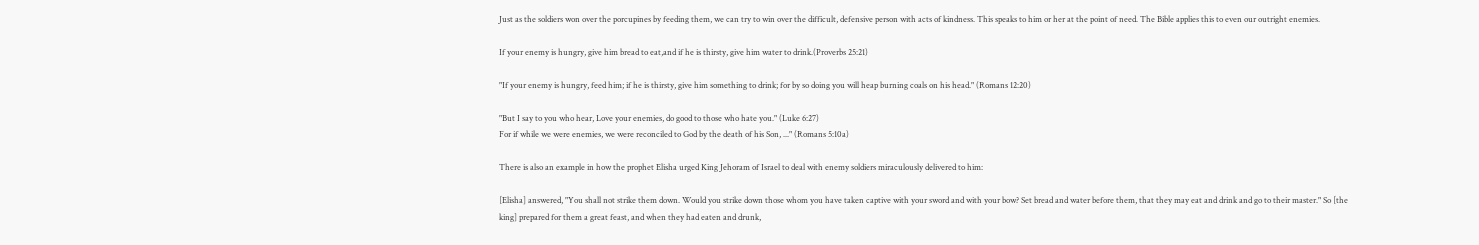Just as the soldiers won over the porcupines by feeding them, we can try to win over the difficult, defensive person with acts of kindness. This speaks to him or her at the point of need. The Bible applies this to even our outright enemies.

If your enemy is hungry, give him bread to eat,and if he is thirsty, give him water to drink.(Proverbs 25:21)

"If your enemy is hungry, feed him; if he is thirsty, give him something to drink; for by so doing you will heap burning coals on his head." (Romans 12:20)

"But I say to you who hear, Love your enemies, do good to those who hate you." (Luke 6:27)
For if while we were enemies, we were reconciled to God by the death of his Son, ..." (Romans 5:10a)

There is also an example in how the prophet Elisha urged King Jehoram of Israel to deal with enemy soldiers miraculously delivered to him:

[Elisha] answered, "You shall not strike them down. Would you strike down those whom you have taken captive with your sword and with your bow? Set bread and water before them, that they may eat and drink and go to their master." So [the king] prepared for them a great feast, and when they had eaten and drunk,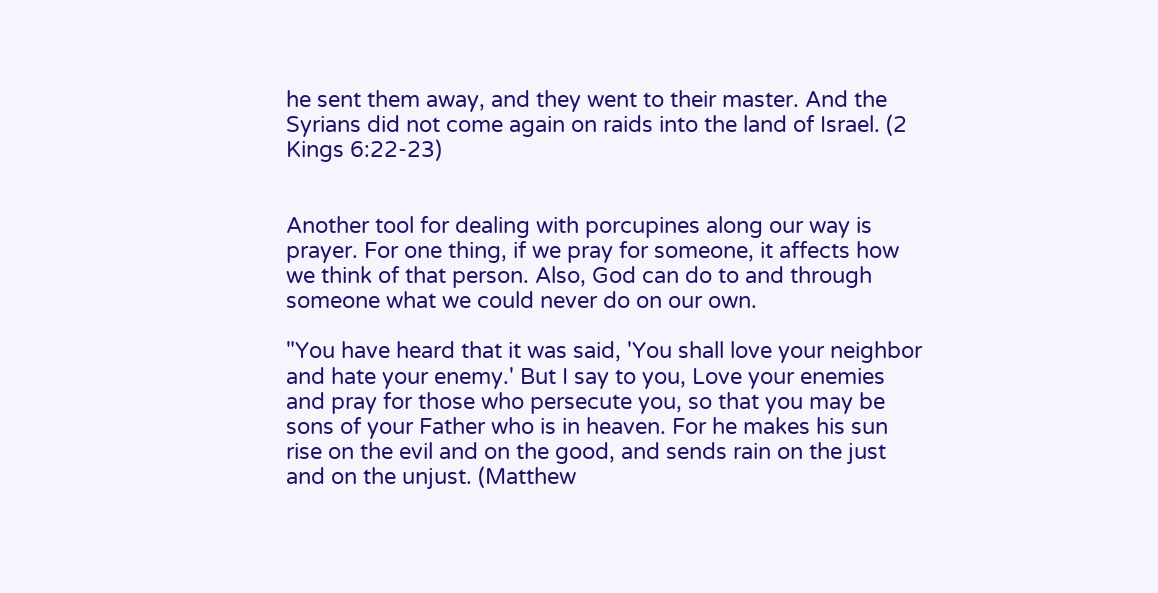he sent them away, and they went to their master. And the Syrians did not come again on raids into the land of Israel. (2 Kings 6:22-23)


Another tool for dealing with porcupines along our way is prayer. For one thing, if we pray for someone, it affects how we think of that person. Also, God can do to and through someone what we could never do on our own.

"You have heard that it was said, 'You shall love your neighbor and hate your enemy.' But I say to you, Love your enemies and pray for those who persecute you, so that you may be sons of your Father who is in heaven. For he makes his sun rise on the evil and on the good, and sends rain on the just and on the unjust. (Matthew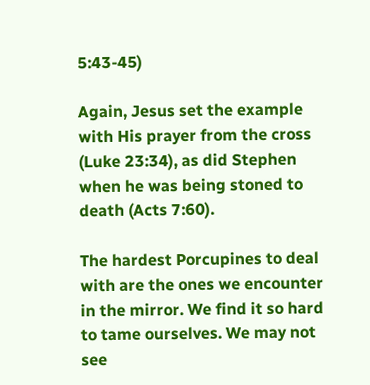5:43-45)

Again, Jesus set the example with His prayer from the cross (Luke 23:34), as did Stephen when he was being stoned to death (Acts 7:60).

The hardest Porcupines to deal with are the ones we encounter in the mirror. We find it so hard to tame ourselves. We may not see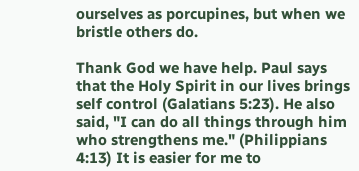ourselves as porcupines, but when we bristle others do.

Thank God we have help. Paul says that the Holy Spirit in our lives brings self control (Galatians 5:23). He also said, "I can do all things through him who strengthens me." (Philippians 4:13) It is easier for me to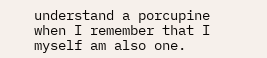understand a porcupine when I remember that I myself am also one.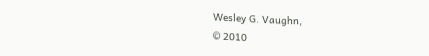Wesley G. Vaughn,
© 2010